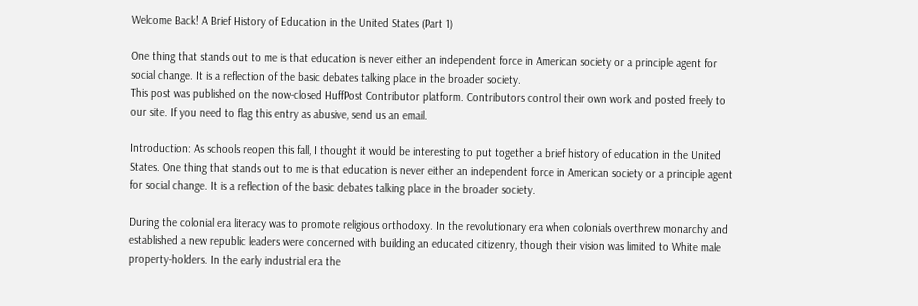Welcome Back! A Brief History of Education in the United States (Part 1)

One thing that stands out to me is that education is never either an independent force in American society or a principle agent for social change. It is a reflection of the basic debates talking place in the broader society.
This post was published on the now-closed HuffPost Contributor platform. Contributors control their own work and posted freely to our site. If you need to flag this entry as abusive, send us an email.

Introduction: As schools reopen this fall, I thought it would be interesting to put together a brief history of education in the United States. One thing that stands out to me is that education is never either an independent force in American society or a principle agent for social change. It is a reflection of the basic debates talking place in the broader society.

During the colonial era literacy was to promote religious orthodoxy. In the revolutionary era when colonials overthrew monarchy and established a new republic leaders were concerned with building an educated citizenry, though their vision was limited to White male property-holders. In the early industrial era the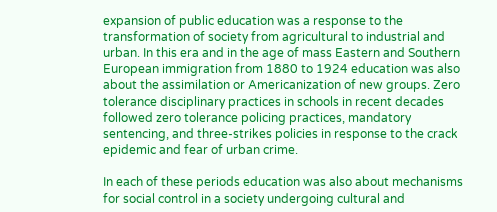expansion of public education was a response to the transformation of society from agricultural to industrial and urban. In this era and in the age of mass Eastern and Southern European immigration from 1880 to 1924 education was also about the assimilation or Americanization of new groups. Zero tolerance disciplinary practices in schools in recent decades followed zero tolerance policing practices, mandatory sentencing, and three-strikes policies in response to the crack epidemic and fear of urban crime.

In each of these periods education was also about mechanisms for social control in a society undergoing cultural and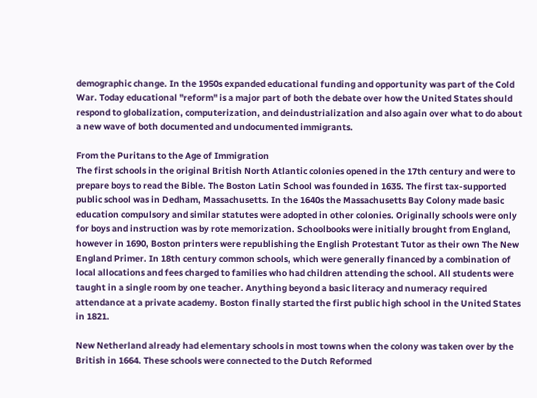demographic change. In the 1950s expanded educational funding and opportunity was part of the Cold War. Today educational "reform" is a major part of both the debate over how the United States should respond to globalization, computerization, and deindustrialization and also again over what to do about a new wave of both documented and undocumented immigrants.

From the Puritans to the Age of Immigration
The first schools in the original British North Atlantic colonies opened in the 17th century and were to prepare boys to read the Bible. The Boston Latin School was founded in 1635. The first tax-supported public school was in Dedham, Massachusetts. In the 1640s the Massachusetts Bay Colony made basic education compulsory and similar statutes were adopted in other colonies. Originally schools were only for boys and instruction was by rote memorization. Schoolbooks were initially brought from England, however in 1690, Boston printers were republishing the English Protestant Tutor as their own The New England Primer. In 18th century common schools, which were generally financed by a combination of local allocations and fees charged to families who had children attending the school. All students were taught in a single room by one teacher. Anything beyond a basic literacy and numeracy required attendance at a private academy. Boston finally started the first public high school in the United States in 1821.

New Netherland already had elementary schools in most towns when the colony was taken over by the British in 1664. These schools were connected to the Dutch Reformed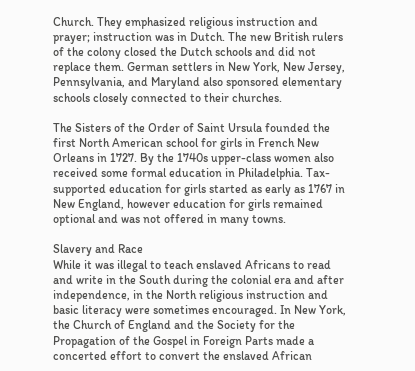Church. They emphasized religious instruction and prayer; instruction was in Dutch. The new British rulers of the colony closed the Dutch schools and did not replace them. German settlers in New York, New Jersey, Pennsylvania, and Maryland also sponsored elementary schools closely connected to their churches.

The Sisters of the Order of Saint Ursula founded the first North American school for girls in French New Orleans in 1727. By the 1740s upper-class women also received some formal education in Philadelphia. Tax-supported education for girls started as early as 1767 in New England, however education for girls remained optional and was not offered in many towns.

Slavery and Race
While it was illegal to teach enslaved Africans to read and write in the South during the colonial era and after independence, in the North religious instruction and basic literacy were sometimes encouraged. In New York, the Church of England and the Society for the Propagation of the Gospel in Foreign Parts made a concerted effort to convert the enslaved African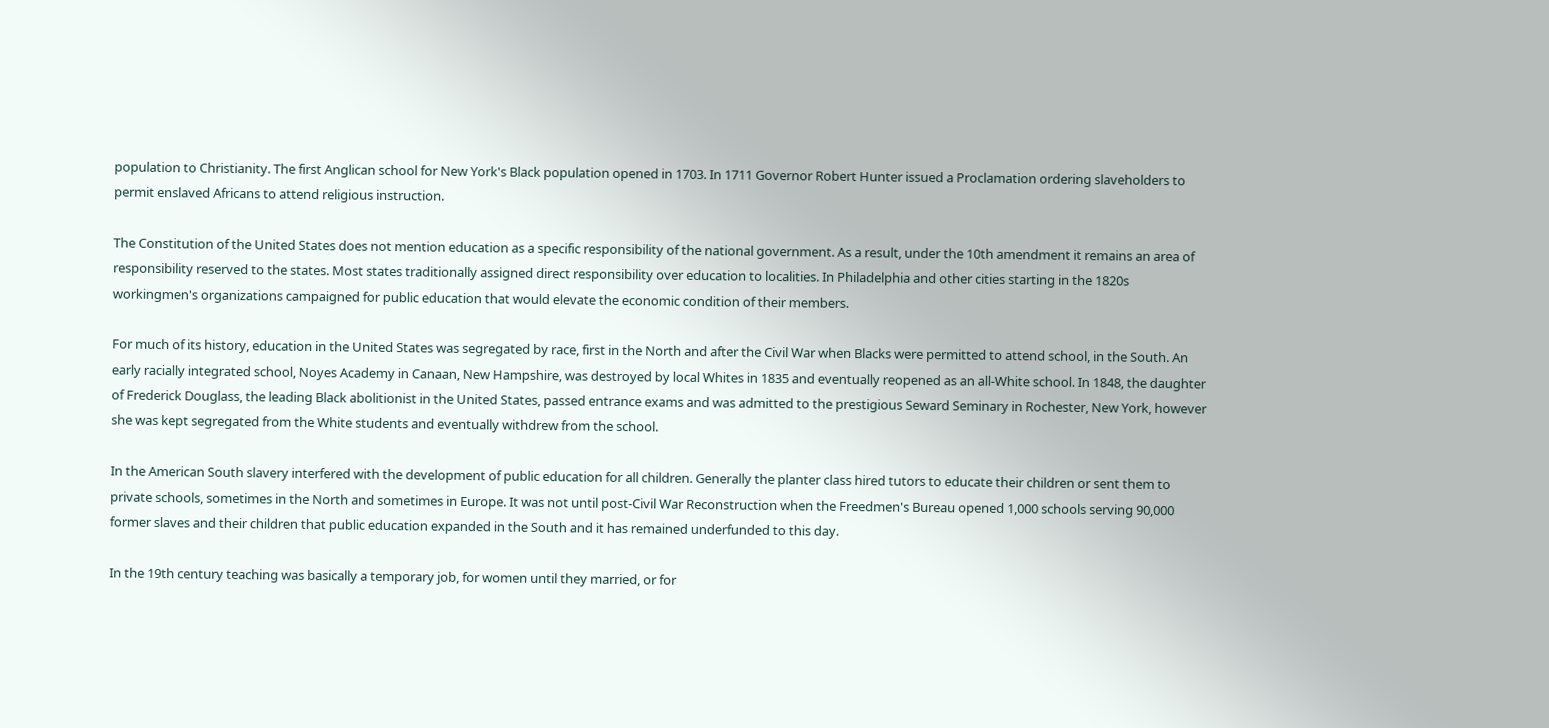population to Christianity. The first Anglican school for New York's Black population opened in 1703. In 1711 Governor Robert Hunter issued a Proclamation ordering slaveholders to permit enslaved Africans to attend religious instruction.

The Constitution of the United States does not mention education as a specific responsibility of the national government. As a result, under the 10th amendment it remains an area of responsibility reserved to the states. Most states traditionally assigned direct responsibility over education to localities. In Philadelphia and other cities starting in the 1820s workingmen's organizations campaigned for public education that would elevate the economic condition of their members.

For much of its history, education in the United States was segregated by race, first in the North and after the Civil War when Blacks were permitted to attend school, in the South. An early racially integrated school, Noyes Academy in Canaan, New Hampshire, was destroyed by local Whites in 1835 and eventually reopened as an all-White school. In 1848, the daughter of Frederick Douglass, the leading Black abolitionist in the United States, passed entrance exams and was admitted to the prestigious Seward Seminary in Rochester, New York, however she was kept segregated from the White students and eventually withdrew from the school.

In the American South slavery interfered with the development of public education for all children. Generally the planter class hired tutors to educate their children or sent them to private schools, sometimes in the North and sometimes in Europe. It was not until post-Civil War Reconstruction when the Freedmen's Bureau opened 1,000 schools serving 90,000 former slaves and their children that public education expanded in the South and it has remained underfunded to this day.

In the 19th century teaching was basically a temporary job, for women until they married, or for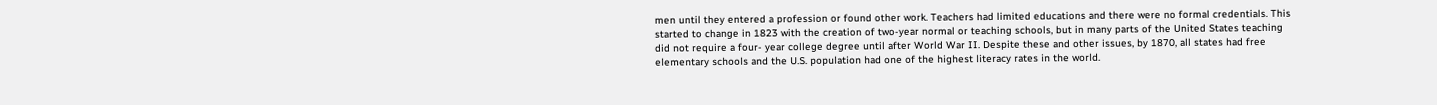men until they entered a profession or found other work. Teachers had limited educations and there were no formal credentials. This started to change in 1823 with the creation of two-year normal or teaching schools, but in many parts of the United States teaching did not require a four- year college degree until after World War II. Despite these and other issues, by 1870, all states had free elementary schools and the U.S. population had one of the highest literacy rates in the world.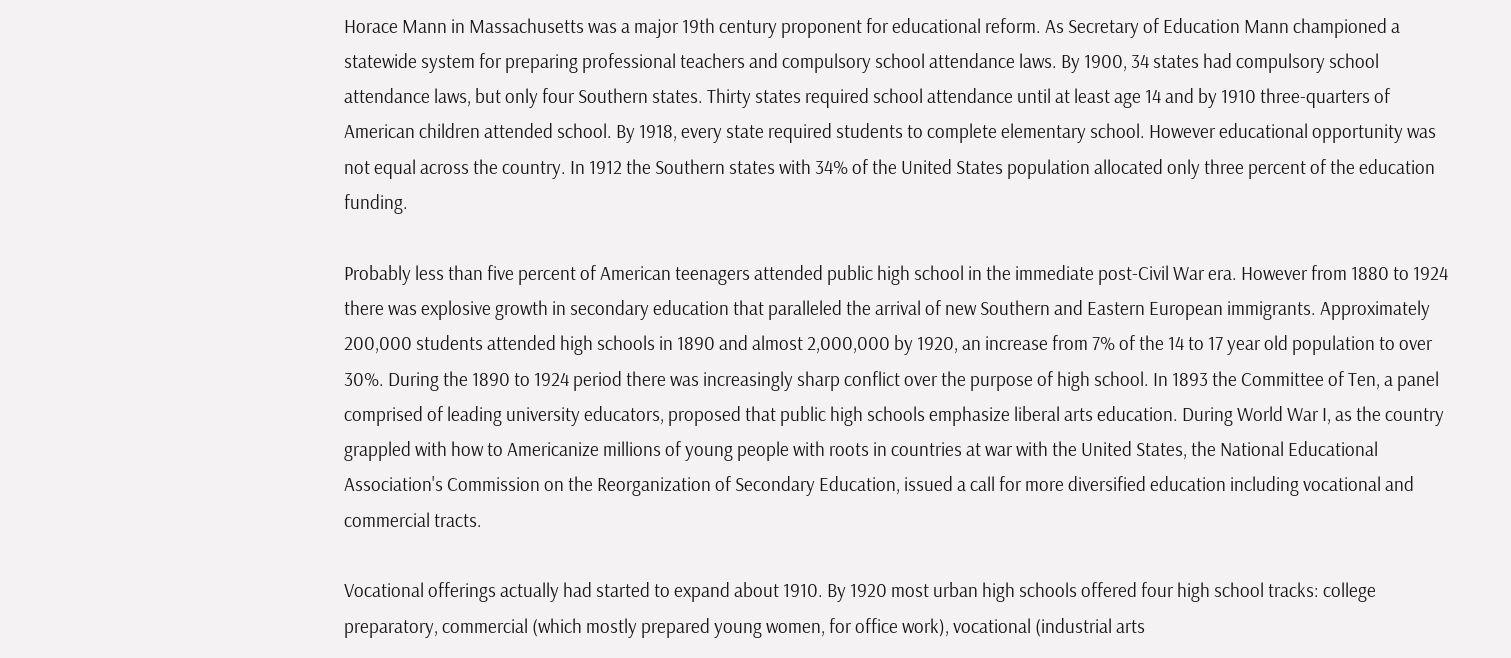Horace Mann in Massachusetts was a major 19th century proponent for educational reform. As Secretary of Education Mann championed a statewide system for preparing professional teachers and compulsory school attendance laws. By 1900, 34 states had compulsory school attendance laws, but only four Southern states. Thirty states required school attendance until at least age 14 and by 1910 three-quarters of American children attended school. By 1918, every state required students to complete elementary school. However educational opportunity was not equal across the country. In 1912 the Southern states with 34% of the United States population allocated only three percent of the education funding.

Probably less than five percent of American teenagers attended public high school in the immediate post-Civil War era. However from 1880 to 1924 there was explosive growth in secondary education that paralleled the arrival of new Southern and Eastern European immigrants. Approximately 200,000 students attended high schools in 1890 and almost 2,000,000 by 1920, an increase from 7% of the 14 to 17 year old population to over 30%. During the 1890 to 1924 period there was increasingly sharp conflict over the purpose of high school. In 1893 the Committee of Ten, a panel comprised of leading university educators, proposed that public high schools emphasize liberal arts education. During World War I, as the country grappled with how to Americanize millions of young people with roots in countries at war with the United States, the National Educational Association's Commission on the Reorganization of Secondary Education, issued a call for more diversified education including vocational and commercial tracts.

Vocational offerings actually had started to expand about 1910. By 1920 most urban high schools offered four high school tracks: college preparatory, commercial (which mostly prepared young women, for office work), vocational (industrial arts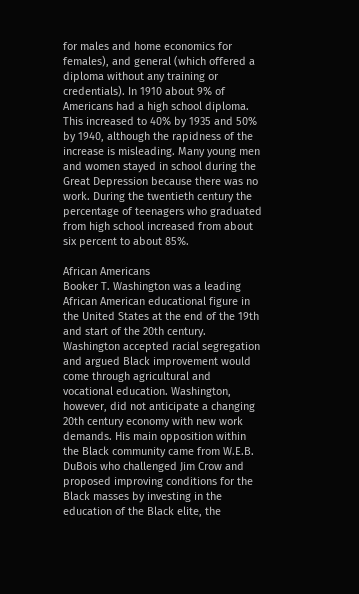for males and home economics for females), and general (which offered a diploma without any training or credentials). In 1910 about 9% of Americans had a high school diploma. This increased to 40% by 1935 and 50% by 1940, although the rapidness of the increase is misleading. Many young men and women stayed in school during the Great Depression because there was no work. During the twentieth century the percentage of teenagers who graduated from high school increased from about six percent to about 85%.

African Americans
Booker T. Washington was a leading African American educational figure in the United States at the end of the 19th and start of the 20th century. Washington accepted racial segregation and argued Black improvement would come through agricultural and vocational education. Washington, however, did not anticipate a changing 20th century economy with new work demands. His main opposition within the Black community came from W.E.B. DuBois who challenged Jim Crow and proposed improving conditions for the Black masses by investing in the education of the Black elite, the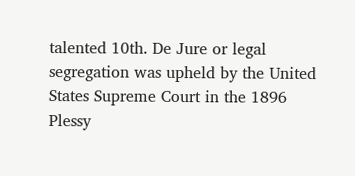talented 10th. De Jure or legal segregation was upheld by the United States Supreme Court in the 1896 Plessy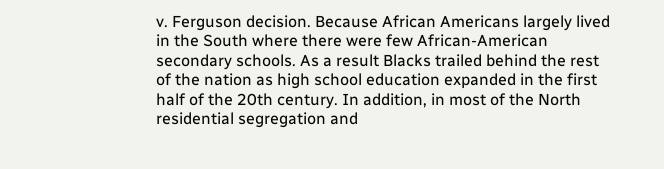v. Ferguson decision. Because African Americans largely lived in the South where there were few African-American secondary schools. As a result Blacks trailed behind the rest of the nation as high school education expanded in the first half of the 20th century. In addition, in most of the North residential segregation and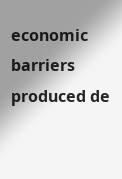economic barriers produced de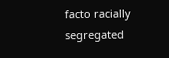facto racially segregated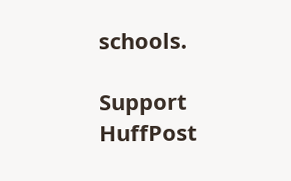schools.

Support HuffPost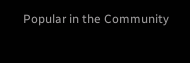Popular in the Community